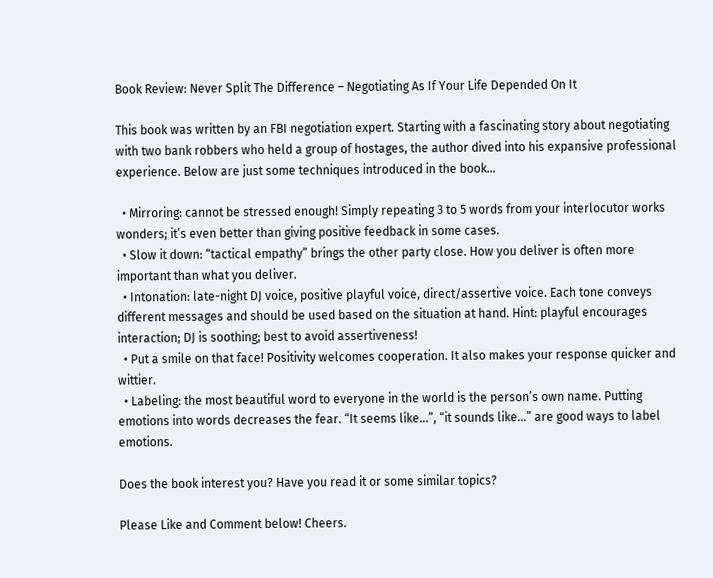Book Review: Never Split The Difference – Negotiating As If Your Life Depended On It

This book was written by an FBI negotiation expert. Starting with a fascinating story about negotiating with two bank robbers who held a group of hostages, the author dived into his expansive professional experience. Below are just some techniques introduced in the book…

  • Mirroring: cannot be stressed enough! Simply repeating 3 to 5 words from your interlocutor works wonders; it’s even better than giving positive feedback in some cases.
  • Slow it down: “tactical empathy” brings the other party close. How you deliver is often more important than what you deliver.
  • Intonation: late-night DJ voice, positive playful voice, direct/assertive voice. Each tone conveys different messages and should be used based on the situation at hand. Hint: playful encourages interaction; DJ is soothing; best to avoid assertiveness!
  • Put a smile on that face! Positivity welcomes cooperation. It also makes your response quicker and wittier.
  • Labeling: the most beautiful word to everyone in the world is the person’s own name. Putting emotions into words decreases the fear. “It seems like…”, “it sounds like…” are good ways to label emotions.

Does the book interest you? Have you read it or some similar topics?

Please Like and Comment below! Cheers.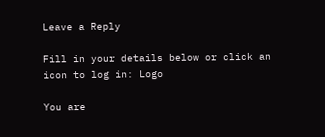Leave a Reply

Fill in your details below or click an icon to log in: Logo

You are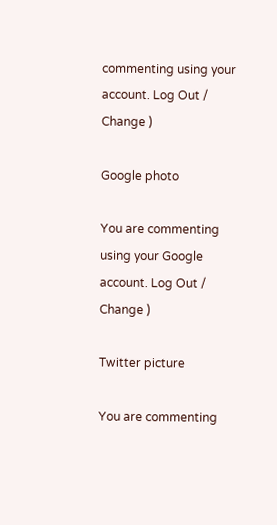commenting using your account. Log Out /  Change )

Google photo

You are commenting using your Google account. Log Out /  Change )

Twitter picture

You are commenting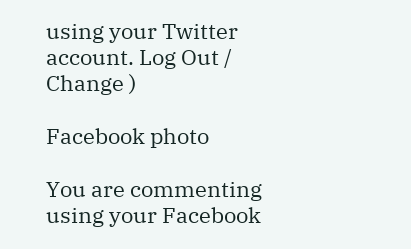using your Twitter account. Log Out /  Change )

Facebook photo

You are commenting using your Facebook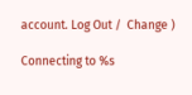account. Log Out /  Change )

Connecting to %s